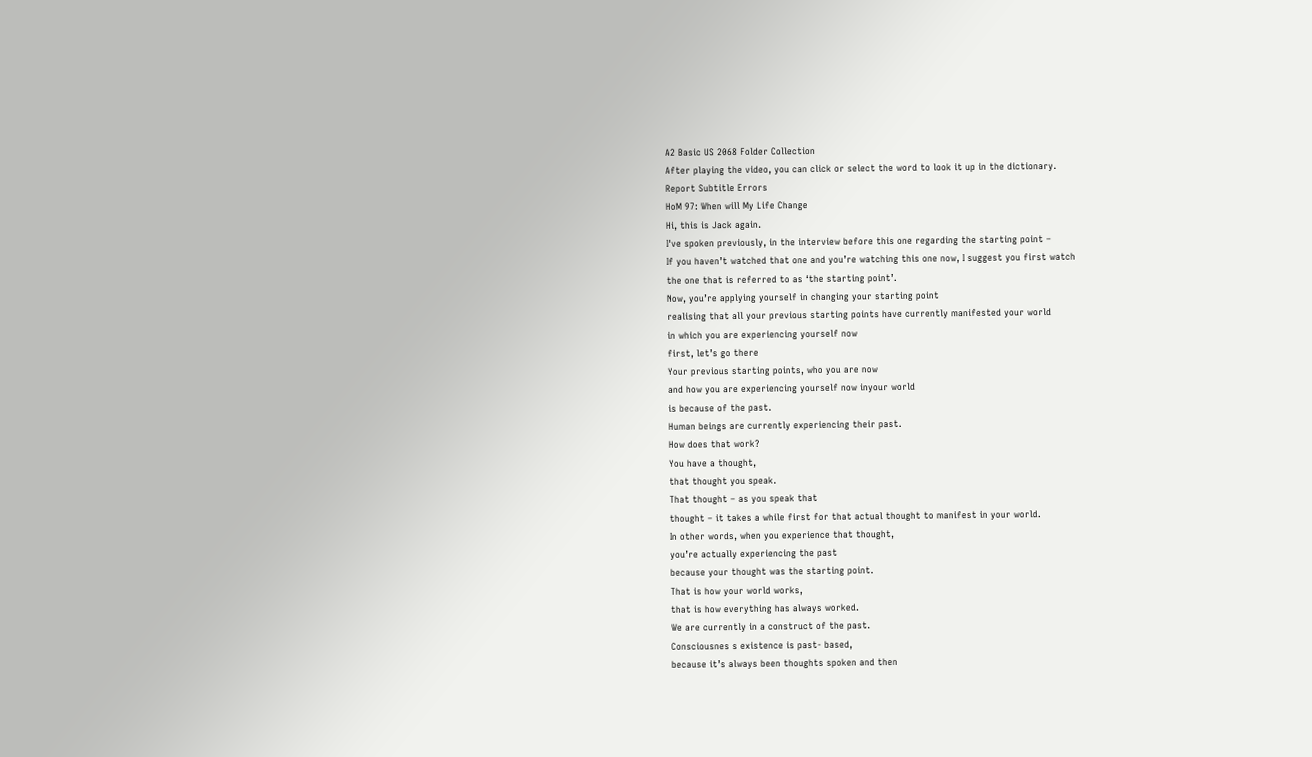A2 Basic US 2068 Folder Collection
After playing the video, you can click or select the word to look it up in the dictionary.
Report Subtitle Errors
HoM 97: When will My Life Change
Hi, this is Jack again.
I've spoken previously, in the interview before this one regarding the starting point –
If you haven’t watched that one and you’re watching this one now, I suggest you first watch
the one that is referred to as ‘the starting point’.
Now, you’re applying yourself in changing your starting point
realising that all your previous starting points have currently manifested your world
in which you are experiencing yourself now
first, let’s go there
Your previous starting points, who you are now
and how you are experiencing yourself now inyour world
is because of the past.
Human beings are currently experiencing their past.
How does that work?
You have a thought,
that thought you speak.
That thought – as you speak that
thought – it takes a while first for that actual thought to manifest in your world.
In other words, when you experience that thought,
you’re actually experiencing the past
because your thought was the starting point.
That is how your world works,
that is how everything has always worked.
We are currently in a construct of the past.
Consciousnes s existence is past- based,
because it’s always been thoughts spoken and then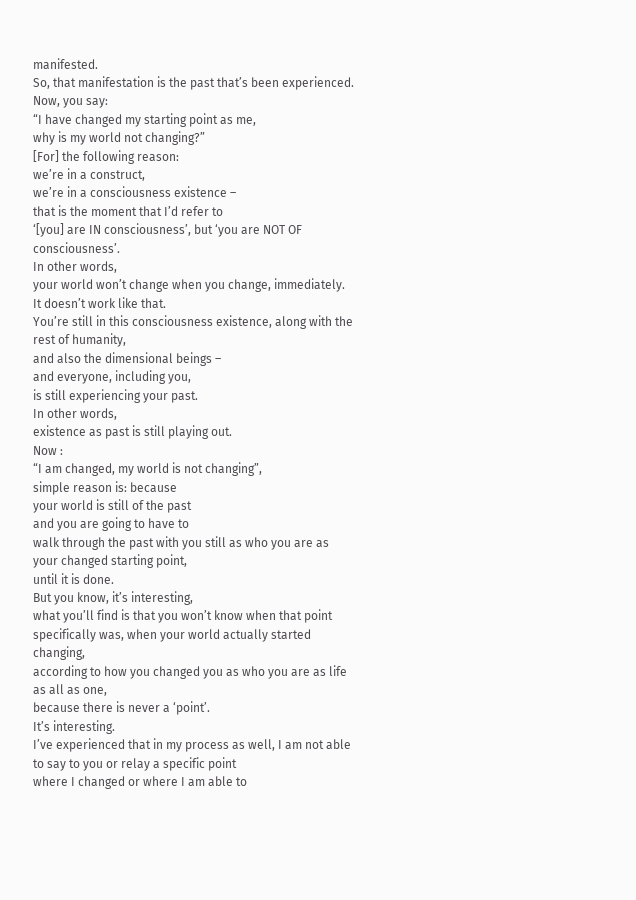manifested.
So, that manifestation is the past that’s been experienced.
Now, you say:
“I have changed my starting point as me,
why is my world not changing?”
[For] the following reason:
we’re in a construct,
we’re in a consciousness existence –
that is the moment that I’d refer to
‘[you] are IN consciousness’, but ‘you are NOT OF consciousness’.
In other words,
your world won’t change when you change, immediately.
It doesn’t work like that.
You’re still in this consciousness existence, along with the rest of humanity,
and also the dimensional beings –
and everyone, including you,
is still experiencing your past.
In other words,
existence as past is still playing out.
Now :
“I am changed, my world is not changing”,
simple reason is: because
your world is still of the past
and you are going to have to
walk through the past with you still as who you are as your changed starting point,
until it is done.
But you know, it’s interesting,
what you’ll find is that you won’t know when that point
specifically was, when your world actually started changing,
according to how you changed you as who you are as life as all as one,
because there is never a ‘point’.
It’s interesting.
I’ve experienced that in my process as well, I am not able to say to you or relay a specific point
where I changed or where I am able to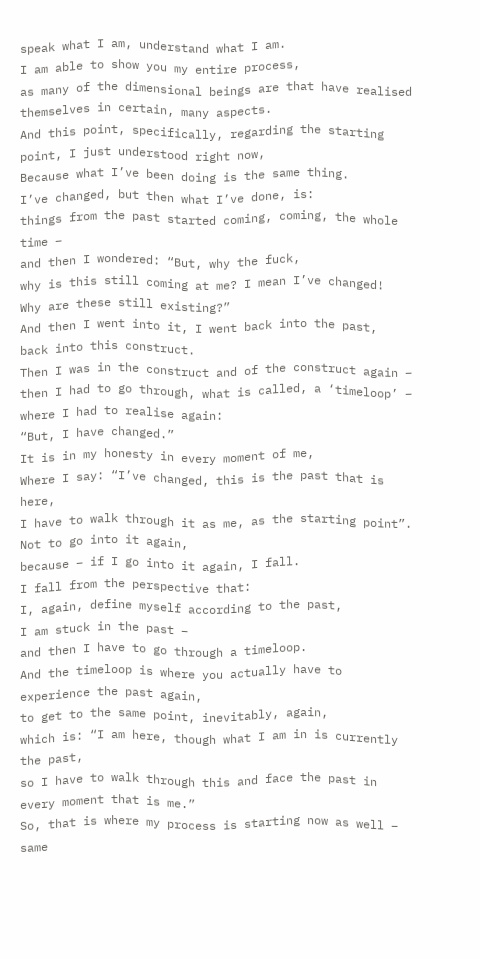speak what I am, understand what I am.
I am able to show you my entire process,
as many of the dimensional beings are that have realised
themselves in certain, many aspects.
And this point, specifically, regarding the starting point, I just understood right now,
Because what I’ve been doing is the same thing.
I’ve changed, but then what I’ve done, is:
things from the past started coming, coming, the whole time –
and then I wondered: “But, why the fuck,
why is this still coming at me? I mean I’ve changed!
Why are these still existing?”
And then I went into it, I went back into the past,
back into this construct.
Then I was in the construct and of the construct again –
then I had to go through, what is called, a ‘timeloop’ –
where I had to realise again:
“But, I have changed.”
It is in my honesty in every moment of me,
Where I say: “I’ve changed, this is the past that is here,
I have to walk through it as me, as the starting point”.
Not to go into it again,
because – if I go into it again, I fall.
I fall from the perspective that:
I, again, define myself according to the past,
I am stuck in the past –
and then I have to go through a timeloop.
And the timeloop is where you actually have to experience the past again,
to get to the same point, inevitably, again,
which is: “I am here, though what I am in is currently the past,
so I have to walk through this and face the past in every moment that is me.”
So, that is where my process is starting now as well –
same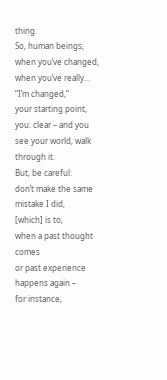thing.
So, human beings,
when you’ve changed, when you’ve really…
“I’m changed,”
your starting point, you: clear – and you see your world, walk through it.
But, be careful:
don’t make the same mistake I did,
[which] is to,
when a past thought comes
or past experience happens again –
for instance,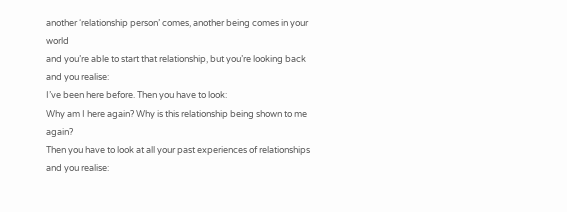another ‘relationship person’ comes, another being comes in your world
and you’re able to start that relationship, but you’re looking back and you realise:
I’ve been here before. Then you have to look:
Why am I here again? Why is this relationship being shown to me again?
Then you have to look at all your past experiences of relationships and you realise: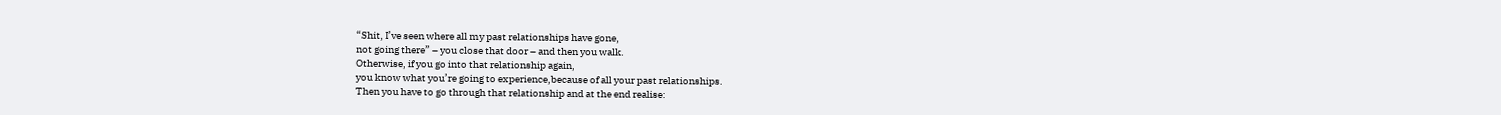“Shit, I’ve seen where all my past relationships have gone,
not going there” – you close that door – and then you walk.
Otherwise, if you go into that relationship again,
you know what you’re going to experience,because of all your past relationships.
Then you have to go through that relationship and at the end realise: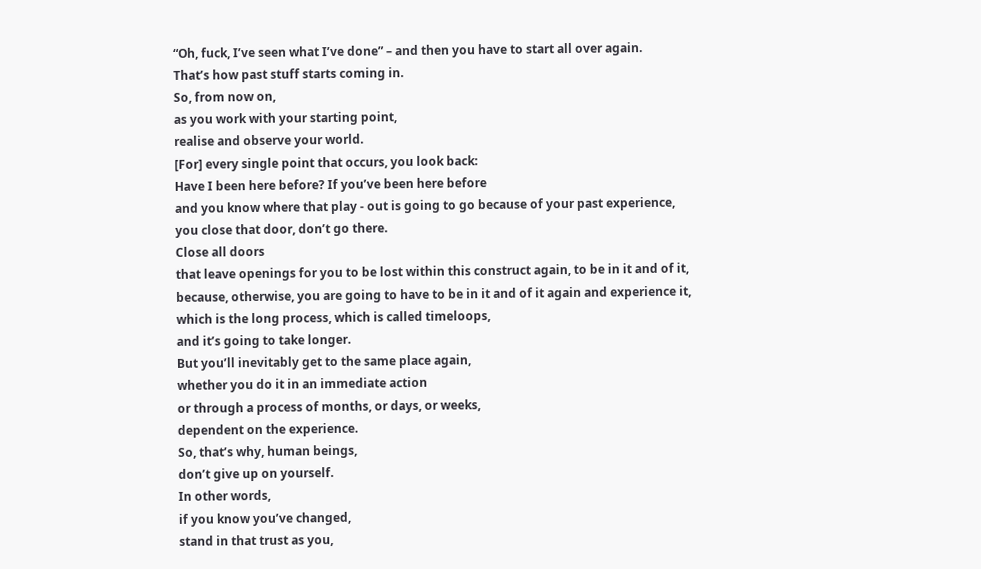“Oh, fuck, I’ve seen what I’ve done” – and then you have to start all over again.
That’s how past stuff starts coming in.
So, from now on,
as you work with your starting point,
realise and observe your world.
[For] every single point that occurs, you look back:
Have I been here before? If you’ve been here before
and you know where that play - out is going to go because of your past experience,
you close that door, don’t go there.
Close all doors
that leave openings for you to be lost within this construct again, to be in it and of it,
because, otherwise, you are going to have to be in it and of it again and experience it,
which is the long process, which is called timeloops,
and it’s going to take longer.
But you’ll inevitably get to the same place again,
whether you do it in an immediate action
or through a process of months, or days, or weeks,
dependent on the experience.
So, that’s why, human beings,
don’t give up on yourself.
In other words,
if you know you’ve changed,
stand in that trust as you,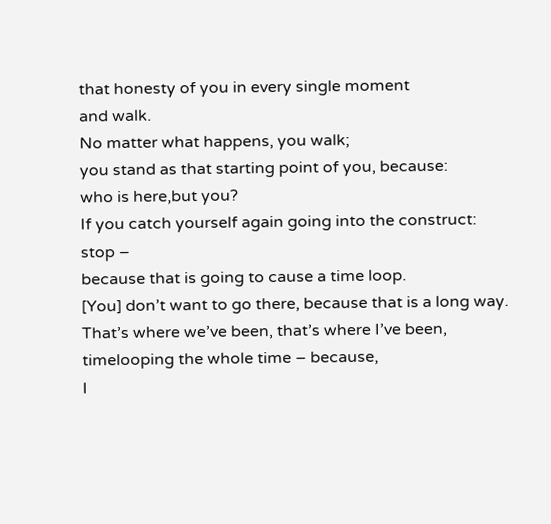that honesty of you in every single moment
and walk.
No matter what happens, you walk;
you stand as that starting point of you, because:
who is here,but you?
If you catch yourself again going into the construct:
stop –
because that is going to cause a time loop.
[You] don’t want to go there, because that is a long way.
That’s where we’ve been, that’s where I’ve been,
timelooping the whole time – because,
I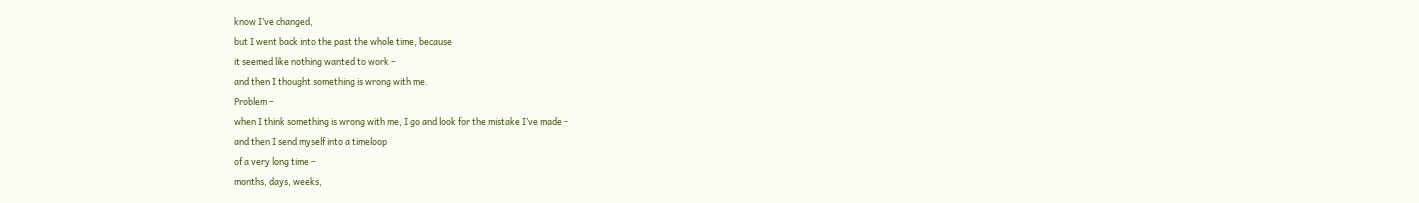know I’ve changed,
but I went back into the past the whole time, because
it seemed like nothing wanted to work –
and then I thought something is wrong with me.
Problem –
when I think something is wrong with me, I go and look for the mistake I’ve made -
and then I send myself into a timeloop
of a very long time –
months, days, weeks,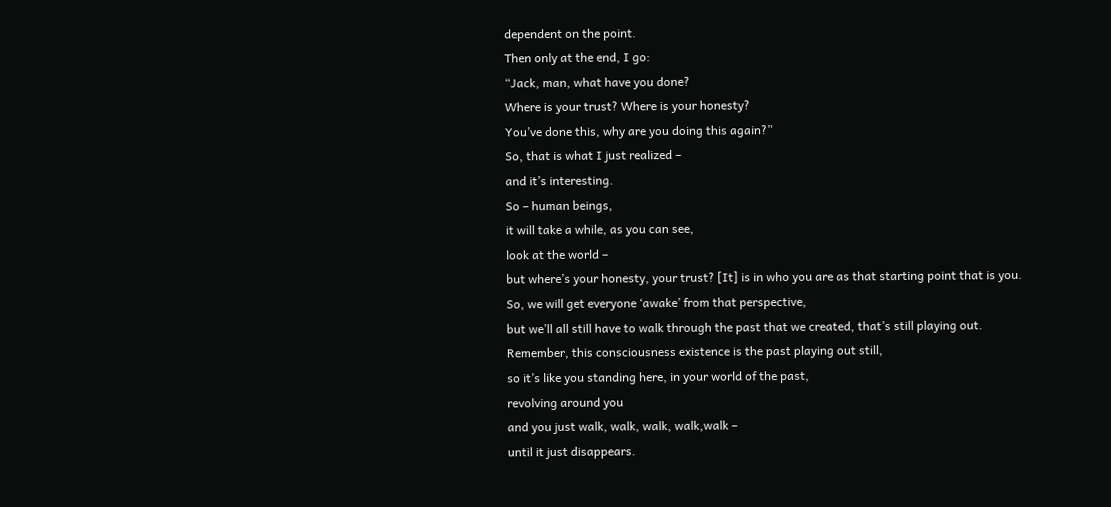dependent on the point.
Then only at the end, I go:
“Jack, man, what have you done?
Where is your trust? Where is your honesty?
You’ve done this, why are you doing this again?”
So, that is what I just realized –
and it’s interesting.
So – human beings,
it will take a while, as you can see,
look at the world –
but where’s your honesty, your trust? [It] is in who you are as that starting point that is you.
So, we will get everyone ‘awake’ from that perspective,
but we’ll all still have to walk through the past that we created, that’s still playing out.
Remember, this consciousness existence is the past playing out still,
so it’s like you standing here, in your world of the past,
revolving around you
and you just walk, walk, walk, walk,walk –
until it just disappears.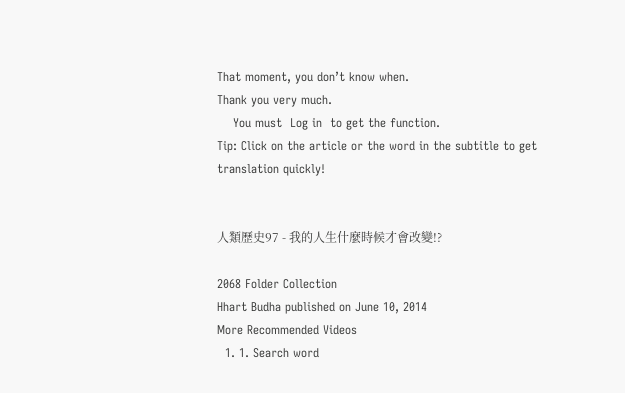That moment, you don’t know when.
Thank you very much.
    You must  Log in  to get the function.
Tip: Click on the article or the word in the subtitle to get translation quickly!


人類歷史97 - 我的人生什麼時候才會改變!?

2068 Folder Collection
Hhart Budha published on June 10, 2014
More Recommended Videos
  1. 1. Search word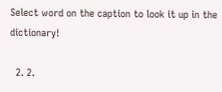Select word on the caption to look it up in the dictionary!

  2. 2.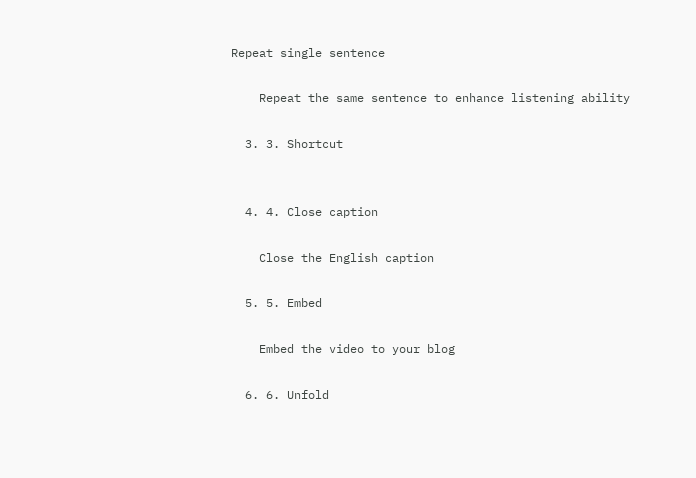Repeat single sentence

    Repeat the same sentence to enhance listening ability

  3. 3. Shortcut


  4. 4. Close caption

    Close the English caption

  5. 5. Embed

    Embed the video to your blog

  6. 6. Unfold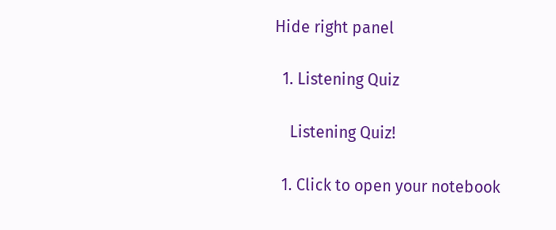Hide right panel

  1. Listening Quiz

    Listening Quiz!

  1. Click to open your notebook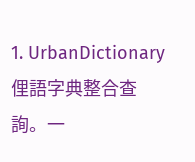1. UrbanDictionary 俚語字典整合查詢。一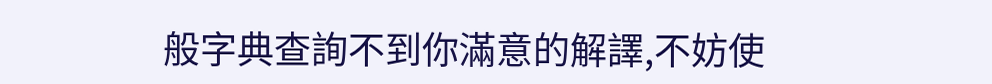般字典查詢不到你滿意的解譯,不妨使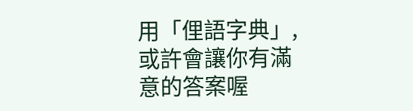用「俚語字典」,或許會讓你有滿意的答案喔